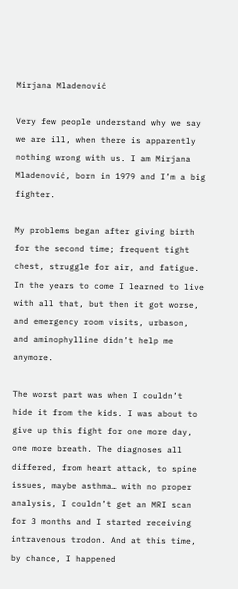Mirjana Mladenović

Very few people understand why we say we are ill, when there is apparently nothing wrong with us. I am Mirjana Mladenović, born in 1979 and I’m a big fighter.

My problems began after giving birth for the second time; frequent tight chest, struggle for air, and fatigue. In the years to come I learned to live with all that, but then it got worse, and emergency room visits, urbason, and aminophylline didn’t help me anymore.

The worst part was when I couldn’t hide it from the kids. I was about to give up this fight for one more day, one more breath. The diagnoses all differed, from heart attack, to spine issues, maybe asthma… with no proper analysis, I couldn’t get an MRI scan for 3 months and I started receiving intravenous trodon. And at this time, by chance, I happened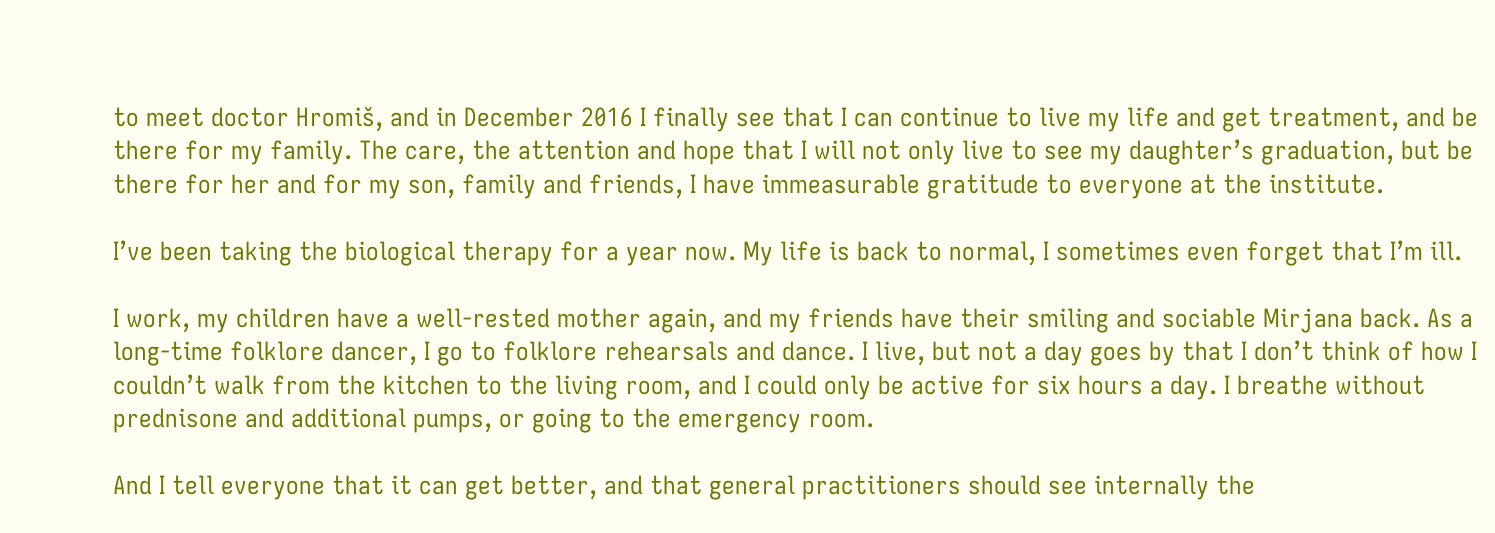to meet doctor Hromiš, and in December 2016 I finally see that I can continue to live my life and get treatment, and be there for my family. The care, the attention and hope that I will not only live to see my daughter’s graduation, but be there for her and for my son, family and friends, I have immeasurable gratitude to everyone at the institute.

I’ve been taking the biological therapy for a year now. My life is back to normal, I sometimes even forget that I’m ill.

I work, my children have a well-rested mother again, and my friends have their smiling and sociable Mirjana back. As a long-time folklore dancer, I go to folklore rehearsals and dance. I live, but not a day goes by that I don’t think of how I couldn’t walk from the kitchen to the living room, and I could only be active for six hours a day. I breathe without prednisone and additional pumps, or going to the emergency room.

And I tell everyone that it can get better, and that general practitioners should see internally the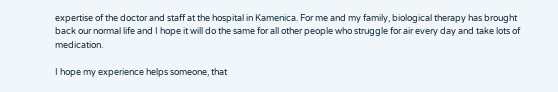expertise of the doctor and staff at the hospital in Kamenica. For me and my family, biological therapy has brought back our normal life and I hope it will do the same for all other people who struggle for air every day and take lots of medication.

I hope my experience helps someone, that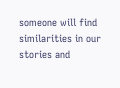someone will find similarities in our stories and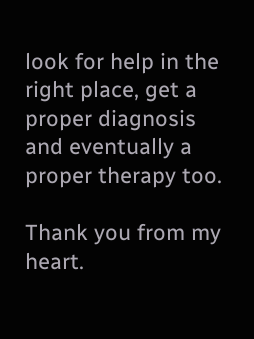look for help in the right place, get a proper diagnosis and eventually a proper therapy too.

Thank you from my heart.